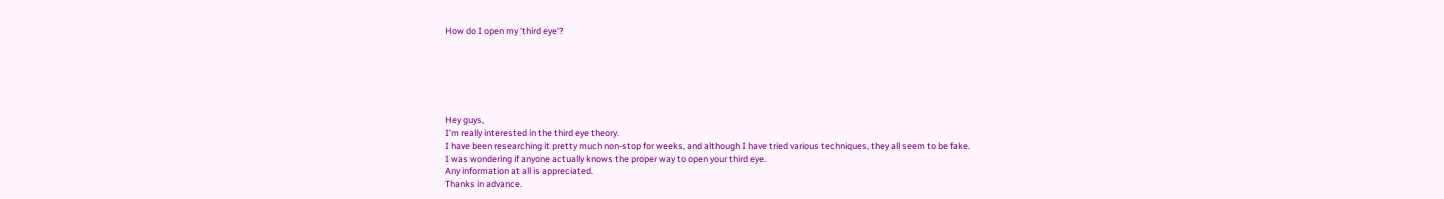How do I open my 'third eye'?






Hey guys,
I’m really interested in the third eye theory.
I have been researching it pretty much non-stop for weeks, and although I have tried various techniques, they all seem to be fake.
I was wondering if anyone actually knows the proper way to open your third eye.
Any information at all is appreciated.
Thanks in advance.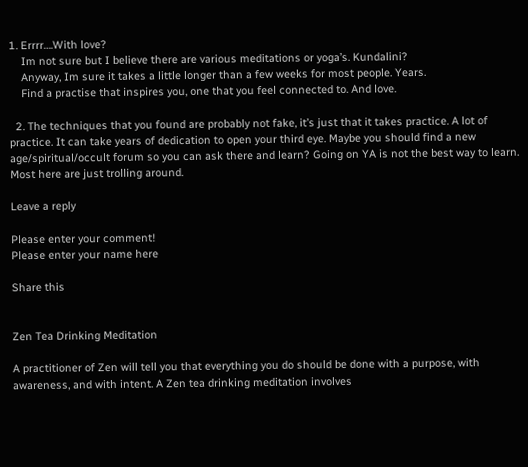1. Errrr….With love?
    Im not sure but I believe there are various meditations or yoga’s. Kundalini?
    Anyway, Im sure it takes a little longer than a few weeks for most people. Years.
    Find a practise that inspires you, one that you feel connected to. And love.

  2. The techniques that you found are probably not fake, it’s just that it takes practice. A lot of practice. It can take years of dedication to open your third eye. Maybe you should find a new age/spiritual/occult forum so you can ask there and learn? Going on YA is not the best way to learn. Most here are just trolling around.

Leave a reply

Please enter your comment!
Please enter your name here

Share this


Zen Tea Drinking Meditation

A practitioner of Zen will tell you that everything you do should be done with a purpose, with awareness, and with intent. A Zen tea drinking meditation involves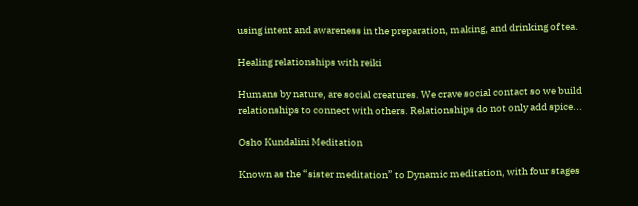using intent and awareness in the preparation, making, and drinking of tea.

Healing relationships with reiki

Humans by nature, are social creatures. We crave social contact so we build relationships to connect with others. Relationships do not only add spice...

Osho Kundalini Meditation

Known as the “sister meditation” to Dynamic meditation, with four stages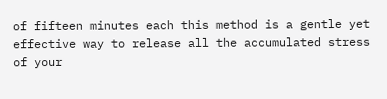of fifteen minutes each this method is a gentle yet effective way to release all the accumulated stress of your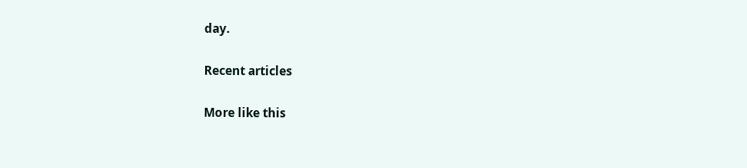day.

Recent articles

More like this